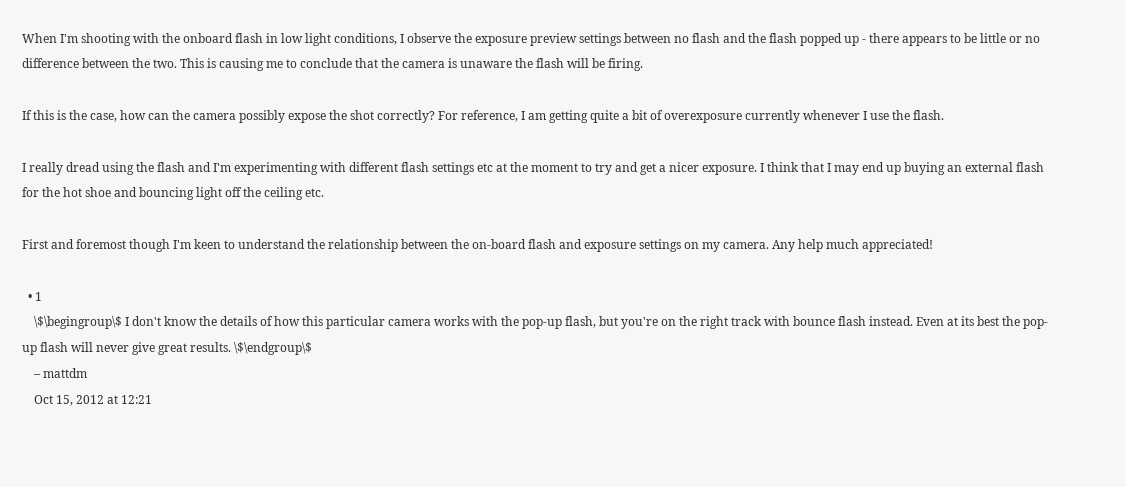When I'm shooting with the onboard flash in low light conditions, I observe the exposure preview settings between no flash and the flash popped up - there appears to be little or no difference between the two. This is causing me to conclude that the camera is unaware the flash will be firing.

If this is the case, how can the camera possibly expose the shot correctly? For reference, I am getting quite a bit of overexposure currently whenever I use the flash.

I really dread using the flash and I'm experimenting with different flash settings etc at the moment to try and get a nicer exposure. I think that I may end up buying an external flash for the hot shoe and bouncing light off the ceiling etc.

First and foremost though I'm keen to understand the relationship between the on-board flash and exposure settings on my camera. Any help much appreciated!

  • 1
    \$\begingroup\$ I don't know the details of how this particular camera works with the pop-up flash, but you're on the right track with bounce flash instead. Even at its best the pop-up flash will never give great results. \$\endgroup\$
    – mattdm
    Oct 15, 2012 at 12:21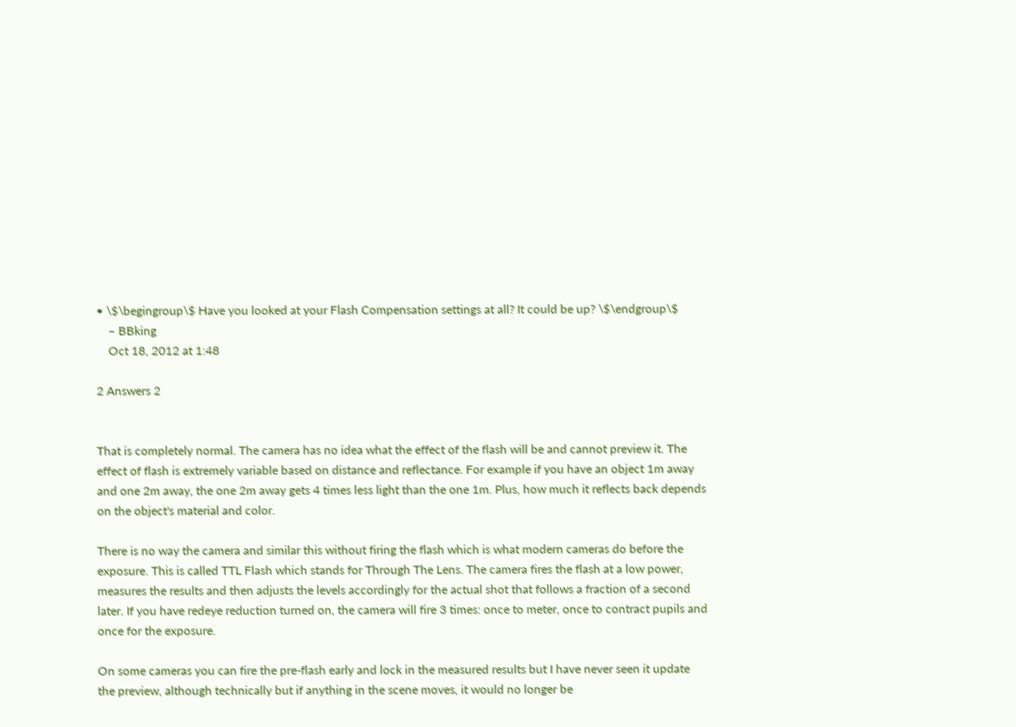• \$\begingroup\$ Have you looked at your Flash Compensation settings at all? It could be up? \$\endgroup\$
    – BBking
    Oct 18, 2012 at 1:48

2 Answers 2


That is completely normal. The camera has no idea what the effect of the flash will be and cannot preview it. The effect of flash is extremely variable based on distance and reflectance. For example if you have an object 1m away and one 2m away, the one 2m away gets 4 times less light than the one 1m. Plus, how much it reflects back depends on the object's material and color.

There is no way the camera and similar this without firing the flash which is what modern cameras do before the exposure. This is called TTL Flash which stands for Through The Lens. The camera fires the flash at a low power, measures the results and then adjusts the levels accordingly for the actual shot that follows a fraction of a second later. If you have redeye reduction turned on, the camera will fire 3 times: once to meter, once to contract pupils and once for the exposure.

On some cameras you can fire the pre-flash early and lock in the measured results but I have never seen it update the preview, although technically but if anything in the scene moves, it would no longer be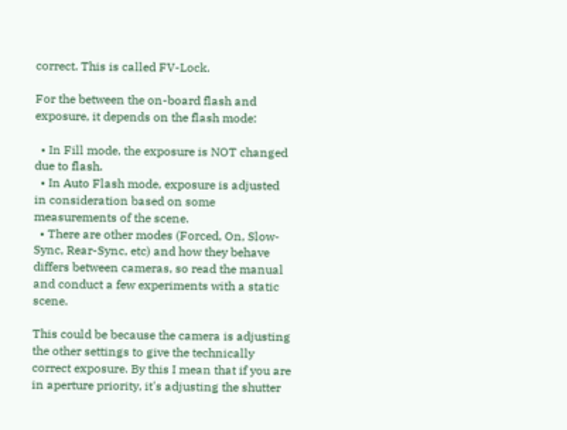correct. This is called FV-Lock.

For the between the on-board flash and exposure, it depends on the flash mode:

  • In Fill mode, the exposure is NOT changed due to flash.
  • In Auto Flash mode, exposure is adjusted in consideration based on some measurements of the scene.
  • There are other modes (Forced, On, Slow-Sync, Rear-Sync, etc) and how they behave differs between cameras, so read the manual and conduct a few experiments with a static scene.

This could be because the camera is adjusting the other settings to give the technically correct exposure. By this I mean that if you are in aperture priority, it's adjusting the shutter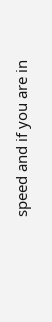speed and if you are in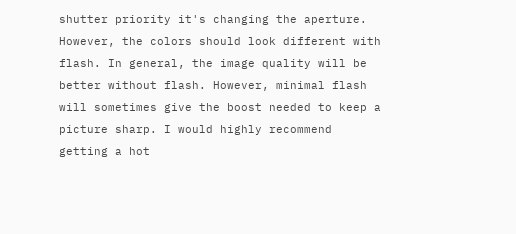shutter priority it's changing the aperture. However, the colors should look different with flash. In general, the image quality will be better without flash. However, minimal flash will sometimes give the boost needed to keep a picture sharp. I would highly recommend getting a hot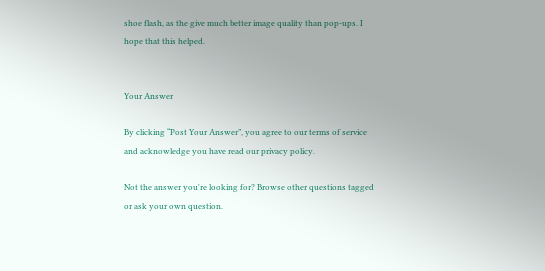shoe flash, as the give much better image quality than pop-ups. I hope that this helped.


Your Answer

By clicking “Post Your Answer”, you agree to our terms of service and acknowledge you have read our privacy policy.

Not the answer you're looking for? Browse other questions tagged or ask your own question.